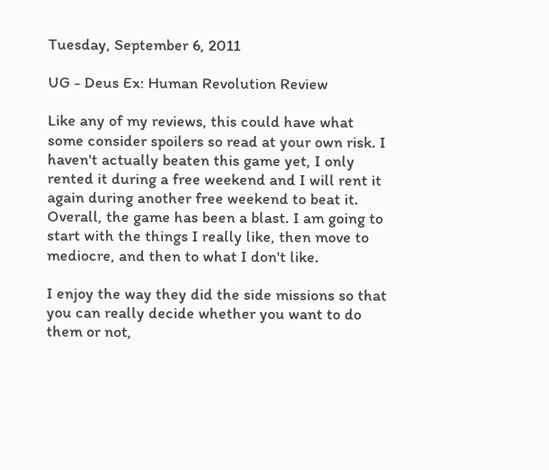Tuesday, September 6, 2011

UG - Deus Ex: Human Revolution Review

Like any of my reviews, this could have what some consider spoilers so read at your own risk. I haven't actually beaten this game yet, I only rented it during a free weekend and I will rent it again during another free weekend to beat it. Overall, the game has been a blast. I am going to start with the things I really like, then move to mediocre, and then to what I don't like.

I enjoy the way they did the side missions so that you can really decide whether you want to do them or not,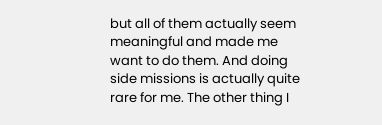but all of them actually seem meaningful and made me want to do them. And doing side missions is actually quite rare for me. The other thing I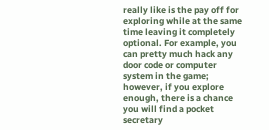really like is the pay off for exploring while at the same time leaving it completely optional. For example, you can pretty much hack any door code or computer system in the game; however, if you explore enough, there is a chance you will find a pocket secretary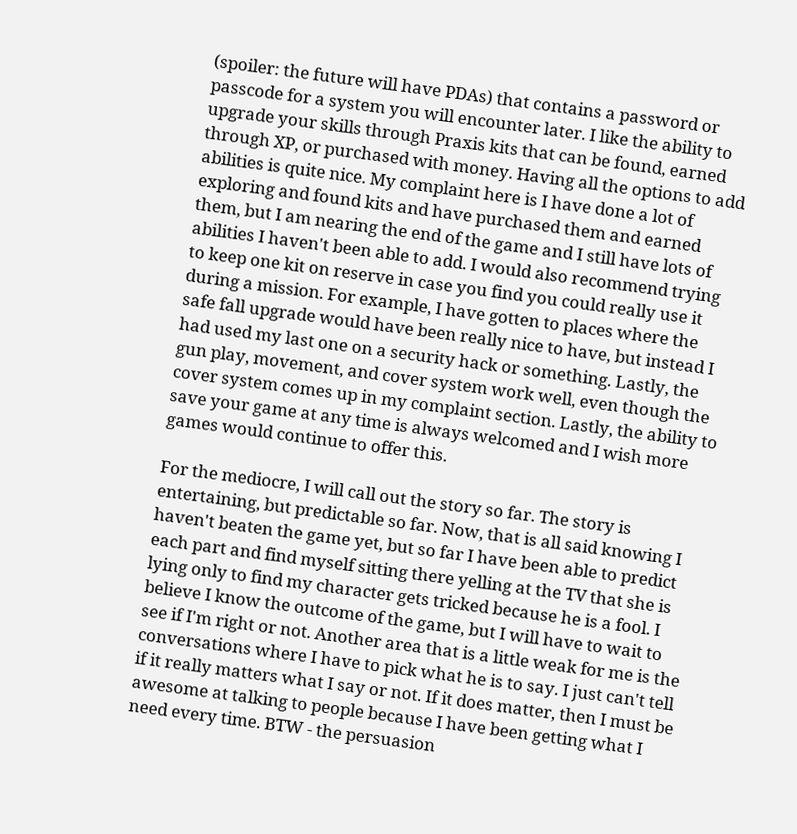(spoiler: the future will have PDAs) that contains a password or passcode for a system you will encounter later. I like the ability to upgrade your skills through Praxis kits that can be found, earned through XP, or purchased with money. Having all the options to add abilities is quite nice. My complaint here is I have done a lot of exploring and found kits and have purchased them and earned them, but I am nearing the end of the game and I still have lots of abilities I haven't been able to add. I would also recommend trying to keep one kit on reserve in case you find you could really use it during a mission. For example, I have gotten to places where the safe fall upgrade would have been really nice to have, but instead I had used my last one on a security hack or something. Lastly, the gun play, movement, and cover system work well, even though the cover system comes up in my complaint section. Lastly, the ability to save your game at any time is always welcomed and I wish more games would continue to offer this.

For the mediocre, I will call out the story so far. The story is entertaining, but predictable so far. Now, that is all said knowing I haven't beaten the game yet, but so far I have been able to predict each part and find myself sitting there yelling at the TV that she is lying only to find my character gets tricked because he is a fool. I believe I know the outcome of the game, but I will have to wait to see if I'm right or not. Another area that is a little weak for me is the conversations where I have to pick what he is to say. I just can't tell if it really matters what I say or not. If it does matter, then I must be awesome at talking to people because I have been getting what I need every time. BTW - the persuasion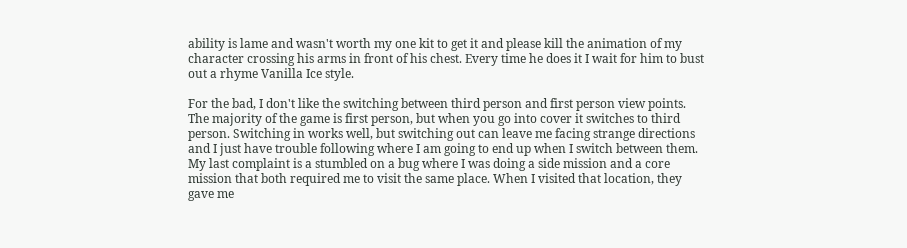ability is lame and wasn't worth my one kit to get it and please kill the animation of my character crossing his arms in front of his chest. Every time he does it I wait for him to bust out a rhyme Vanilla Ice style.

For the bad, I don't like the switching between third person and first person view points. The majority of the game is first person, but when you go into cover it switches to third person. Switching in works well, but switching out can leave me facing strange directions and I just have trouble following where I am going to end up when I switch between them. My last complaint is a stumbled on a bug where I was doing a side mission and a core mission that both required me to visit the same place. When I visited that location, they gave me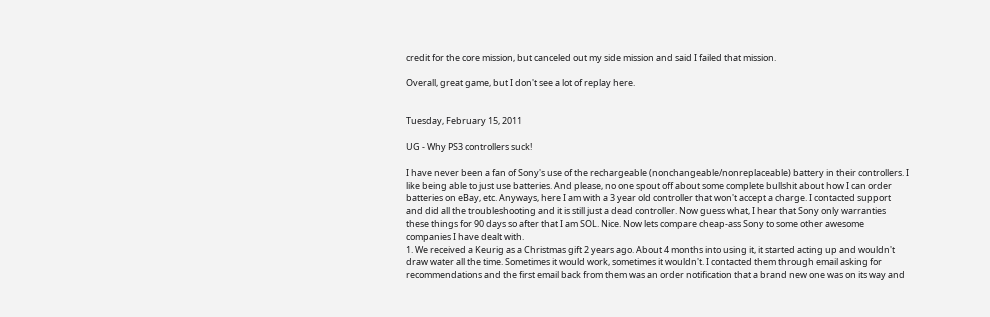credit for the core mission, but canceled out my side mission and said I failed that mission.

Overall, great game, but I don't see a lot of replay here.


Tuesday, February 15, 2011

UG - Why PS3 controllers suck!

I have never been a fan of Sony's use of the rechargeable (nonchangeable/nonreplaceable) battery in their controllers. I like being able to just use batteries. And please, no one spout off about some complete bullshit about how I can order batteries on eBay, etc. Anyways, here I am with a 3 year old controller that won't accept a charge. I contacted support and did all the troubleshooting and it is still just a dead controller. Now guess what, I hear that Sony only warranties these things for 90 days so after that I am SOL. Nice. Now lets compare cheap-ass Sony to some other awesome companies I have dealt with.
1. We received a Keurig as a Christmas gift 2 years ago. About 4 months into using it, it started acting up and wouldn't draw water all the time. Sometimes it would work, sometimes it wouldn't. I contacted them through email asking for recommendations and the first email back from them was an order notification that a brand new one was on its way and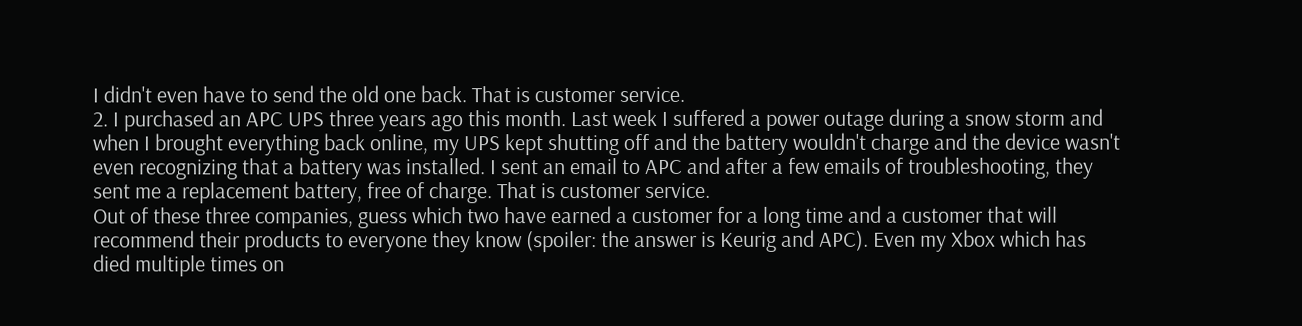I didn't even have to send the old one back. That is customer service.
2. I purchased an APC UPS three years ago this month. Last week I suffered a power outage during a snow storm and when I brought everything back online, my UPS kept shutting off and the battery wouldn't charge and the device wasn't even recognizing that a battery was installed. I sent an email to APC and after a few emails of troubleshooting, they sent me a replacement battery, free of charge. That is customer service.
Out of these three companies, guess which two have earned a customer for a long time and a customer that will recommend their products to everyone they know (spoiler: the answer is Keurig and APC). Even my Xbox which has died multiple times on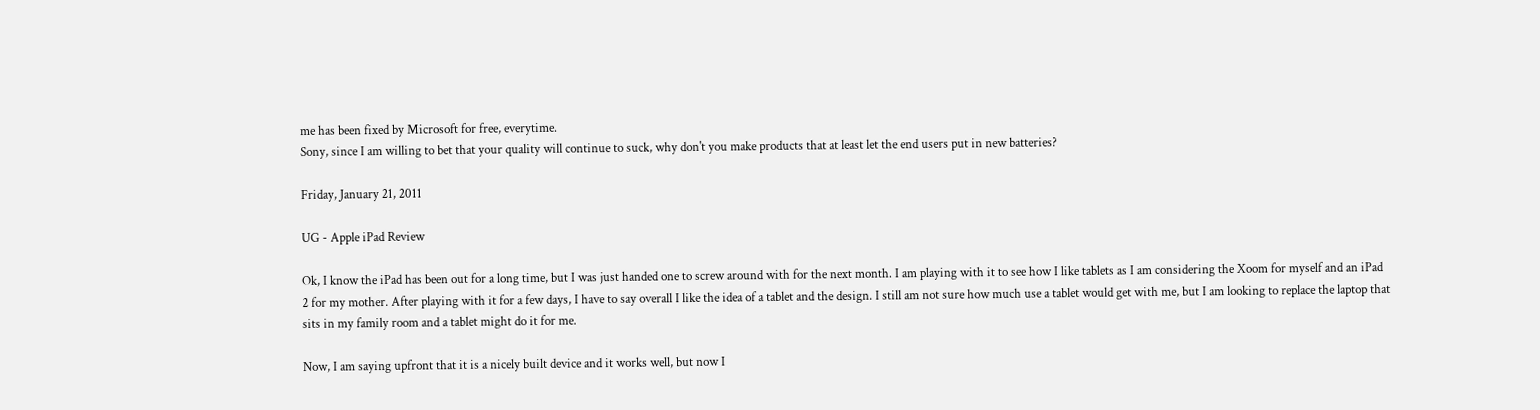me has been fixed by Microsoft for free, everytime.
Sony, since I am willing to bet that your quality will continue to suck, why don't you make products that at least let the end users put in new batteries?

Friday, January 21, 2011

UG - Apple iPad Review

Ok, I know the iPad has been out for a long time, but I was just handed one to screw around with for the next month. I am playing with it to see how I like tablets as I am considering the Xoom for myself and an iPad 2 for my mother. After playing with it for a few days, I have to say overall I like the idea of a tablet and the design. I still am not sure how much use a tablet would get with me, but I am looking to replace the laptop that sits in my family room and a tablet might do it for me.

Now, I am saying upfront that it is a nicely built device and it works well, but now I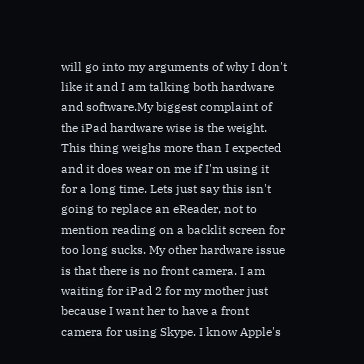will go into my arguments of why I don't like it and I am talking both hardware and software.My biggest complaint of the iPad hardware wise is the weight. This thing weighs more than I expected and it does wear on me if I'm using it for a long time. Lets just say this isn't going to replace an eReader, not to mention reading on a backlit screen for too long sucks. My other hardware issue is that there is no front camera. I am waiting for iPad 2 for my mother just because I want her to have a front camera for using Skype. I know Apple's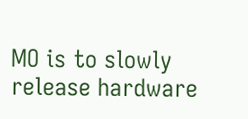MO is to slowly release hardware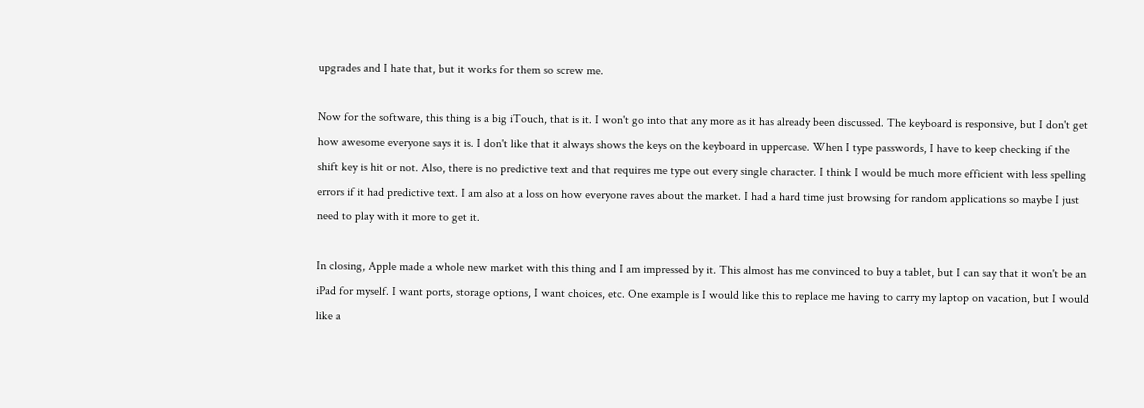upgrades and I hate that, but it works for them so screw me.

Now for the software, this thing is a big iTouch, that is it. I won't go into that any more as it has already been discussed. The keyboard is responsive, but I don't get how awesome everyone says it is. I don't like that it always shows the keys on the keyboard in uppercase. When I type passwords, I have to keep checking if the shift key is hit or not. Also, there is no predictive text and that requires me type out every single character. I think I would be much more efficient with less spelling errors if it had predictive text. I am also at a loss on how everyone raves about the market. I had a hard time just browsing for random applications so maybe I just need to play with it more to get it.

In closing, Apple made a whole new market with this thing and I am impressed by it. This almost has me convinced to buy a tablet, but I can say that it won't be an iPad for myself. I want ports, storage options, I want choices, etc. One example is I would like this to replace me having to carry my laptop on vacation, but I would like a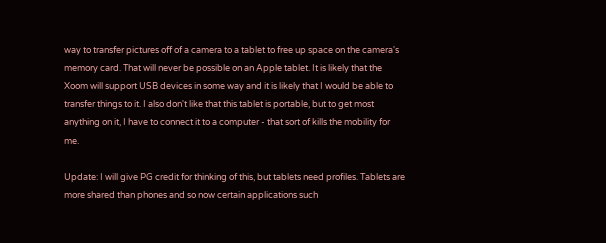way to transfer pictures off of a camera to a tablet to free up space on the camera's memory card. That will never be possible on an Apple tablet. It is likely that the Xoom will support USB devices in some way and it is likely that I would be able to transfer things to it. I also don't like that this tablet is portable, but to get most anything on it, I have to connect it to a computer - that sort of kills the mobility for me.

Update: I will give PG credit for thinking of this, but tablets need profiles. Tablets are more shared than phones and so now certain applications such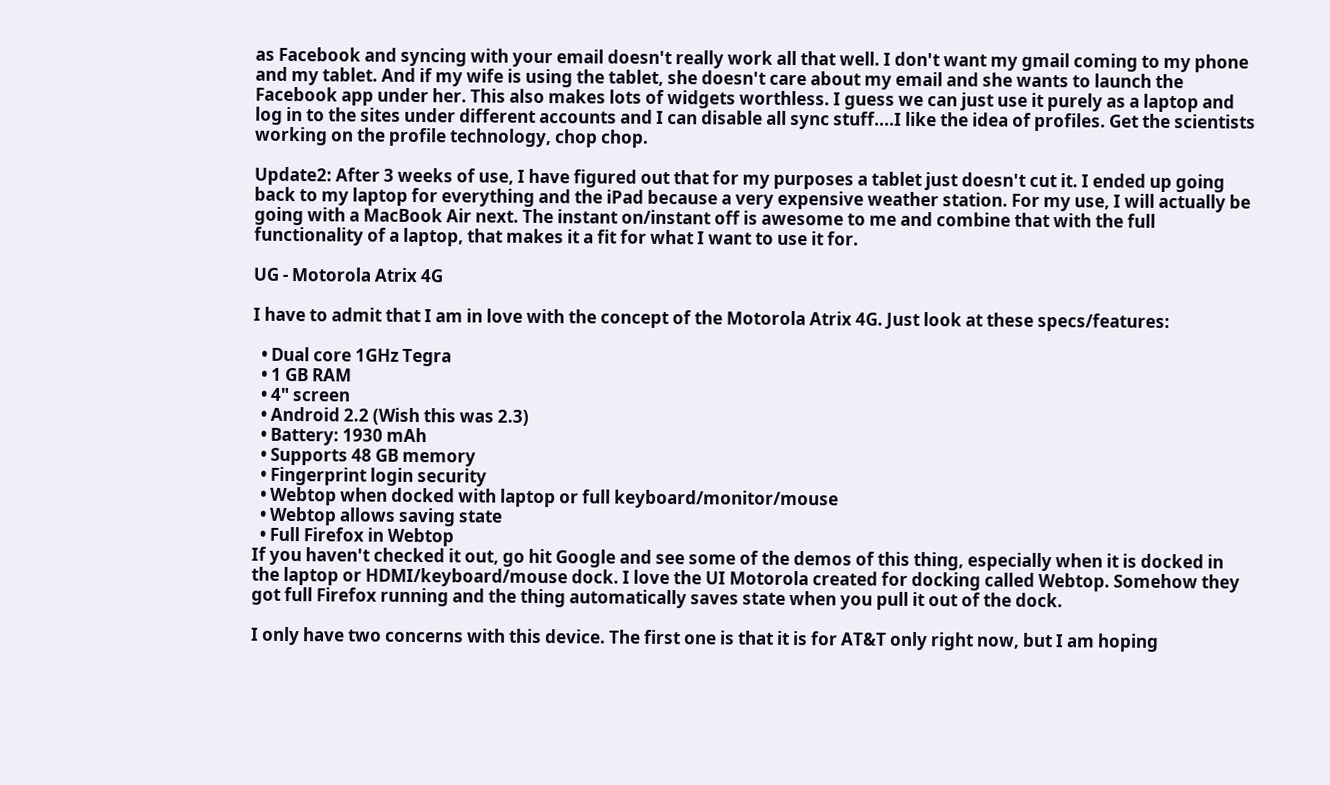as Facebook and syncing with your email doesn't really work all that well. I don't want my gmail coming to my phone and my tablet. And if my wife is using the tablet, she doesn't care about my email and she wants to launch the Facebook app under her. This also makes lots of widgets worthless. I guess we can just use it purely as a laptop and log in to the sites under different accounts and I can disable all sync stuff....I like the idea of profiles. Get the scientists working on the profile technology, chop chop.

Update2: After 3 weeks of use, I have figured out that for my purposes a tablet just doesn't cut it. I ended up going back to my laptop for everything and the iPad because a very expensive weather station. For my use, I will actually be going with a MacBook Air next. The instant on/instant off is awesome to me and combine that with the full functionality of a laptop, that makes it a fit for what I want to use it for.

UG - Motorola Atrix 4G

I have to admit that I am in love with the concept of the Motorola Atrix 4G. Just look at these specs/features:

  • Dual core 1GHz Tegra
  • 1 GB RAM
  • 4" screen
  • Android 2.2 (Wish this was 2.3)
  • Battery: 1930 mAh
  • Supports 48 GB memory
  • Fingerprint login security
  • Webtop when docked with laptop or full keyboard/monitor/mouse
  • Webtop allows saving state
  • Full Firefox in Webtop
If you haven't checked it out, go hit Google and see some of the demos of this thing, especially when it is docked in the laptop or HDMI/keyboard/mouse dock. I love the UI Motorola created for docking called Webtop. Somehow they got full Firefox running and the thing automatically saves state when you pull it out of the dock.

I only have two concerns with this device. The first one is that it is for AT&T only right now, but I am hoping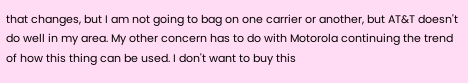that changes, but I am not going to bag on one carrier or another, but AT&T doesn't do well in my area. My other concern has to do with Motorola continuing the trend of how this thing can be used. I don't want to buy this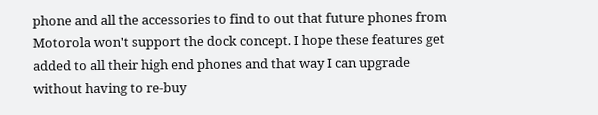phone and all the accessories to find to out that future phones from Motorola won't support the dock concept. I hope these features get added to all their high end phones and that way I can upgrade without having to re-buy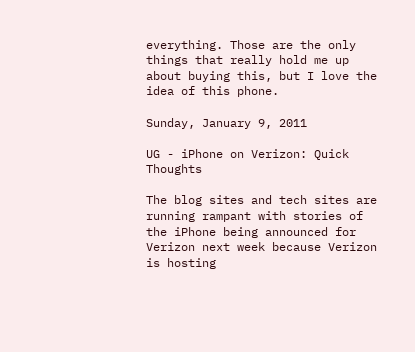everything. Those are the only things that really hold me up about buying this, but I love the idea of this phone.

Sunday, January 9, 2011

UG - iPhone on Verizon: Quick Thoughts

The blog sites and tech sites are running rampant with stories of the iPhone being announced for Verizon next week because Verizon is hosting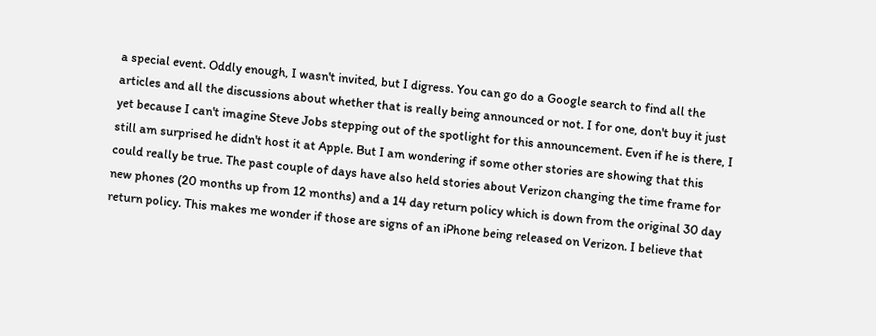a special event. Oddly enough, I wasn't invited, but I digress. You can go do a Google search to find all the articles and all the discussions about whether that is really being announced or not. I for one, don't buy it just yet because I can't imagine Steve Jobs stepping out of the spotlight for this announcement. Even if he is there, I still am surprised he didn't host it at Apple. But I am wondering if some other stories are showing that this could really be true. The past couple of days have also held stories about Verizon changing the time frame for new phones (20 months up from 12 months) and a 14 day return policy which is down from the original 30 day return policy. This makes me wonder if those are signs of an iPhone being released on Verizon. I believe that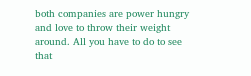both companies are power hungry and love to throw their weight around. All you have to do to see that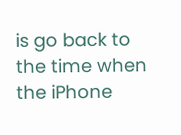is go back to the time when the iPhone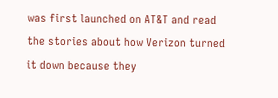was first launched on AT&T and read the stories about how Verizon turned it down because they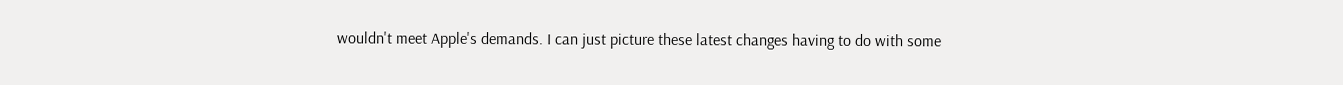wouldn't meet Apple's demands. I can just picture these latest changes having to do with some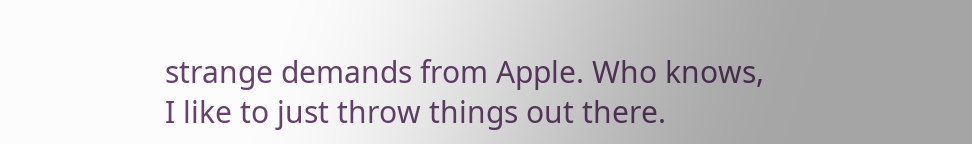strange demands from Apple. Who knows, I like to just throw things out there.